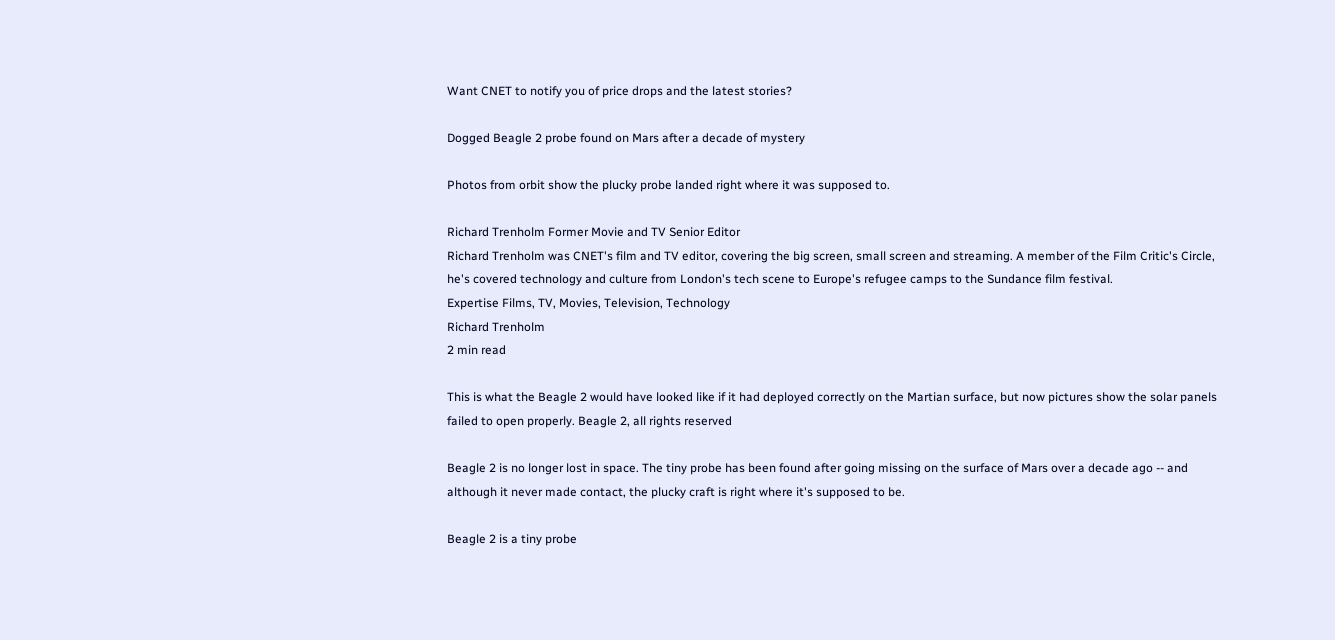Want CNET to notify you of price drops and the latest stories?

Dogged Beagle 2 probe found on Mars after a decade of mystery

Photos from orbit show the plucky probe landed right where it was supposed to.

Richard Trenholm Former Movie and TV Senior Editor
Richard Trenholm was CNET's film and TV editor, covering the big screen, small screen and streaming. A member of the Film Critic's Circle, he's covered technology and culture from London's tech scene to Europe's refugee camps to the Sundance film festival.
Expertise Films, TV, Movies, Television, Technology
Richard Trenholm
2 min read

This is what the Beagle 2 would have looked like if it had deployed correctly on the Martian surface, but now pictures show the solar panels failed to open properly. Beagle 2, all rights reserved

Beagle 2 is no longer lost in space. The tiny probe has been found after going missing on the surface of Mars over a decade ago -- and although it never made contact, the plucky craft is right where it's supposed to be.

Beagle 2 is a tiny probe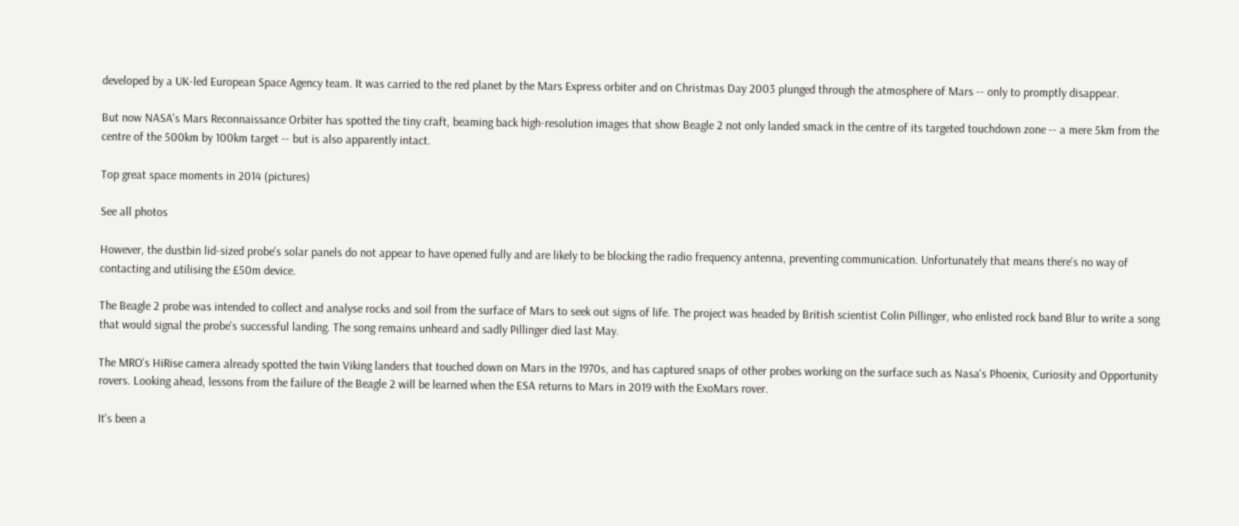developed by a UK-led European Space Agency team. It was carried to the red planet by the Mars Express orbiter and on Christmas Day 2003 plunged through the atmosphere of Mars -- only to promptly disappear.

But now NASA's Mars Reconnaissance Orbiter has spotted the tiny craft, beaming back high-resolution images that show Beagle 2 not only landed smack in the centre of its targeted touchdown zone -- a mere 5km from the centre of the 500km by 100km target -- but is also apparently intact.

Top great space moments in 2014 (pictures)

See all photos

However, the dustbin lid-sized probe's solar panels do not appear to have opened fully and are likely to be blocking the radio frequency antenna, preventing communication. Unfortunately that means there's no way of contacting and utilising the £50m device.

The Beagle 2 probe was intended to collect and analyse rocks and soil from the surface of Mars to seek out signs of life. The project was headed by British scientist Colin Pillinger, who enlisted rock band Blur to write a song that would signal the probe's successful landing. The song remains unheard and sadly Pillinger died last May.

The MRO's HiRise camera already spotted the twin Viking landers that touched down on Mars in the 1970s, and has captured snaps of other probes working on the surface such as Nasa's Phoenix, Curiosity and Opportunity rovers. Looking ahead, lessons from the failure of the Beagle 2 will be learned when the ESA returns to Mars in 2019 with the ExoMars rover.

It's been a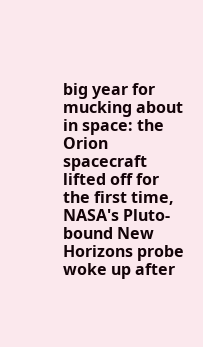big year for mucking about in space: the Orion spacecraft lifted off for the first time, NASA's Pluto-bound New Horizons probe woke up after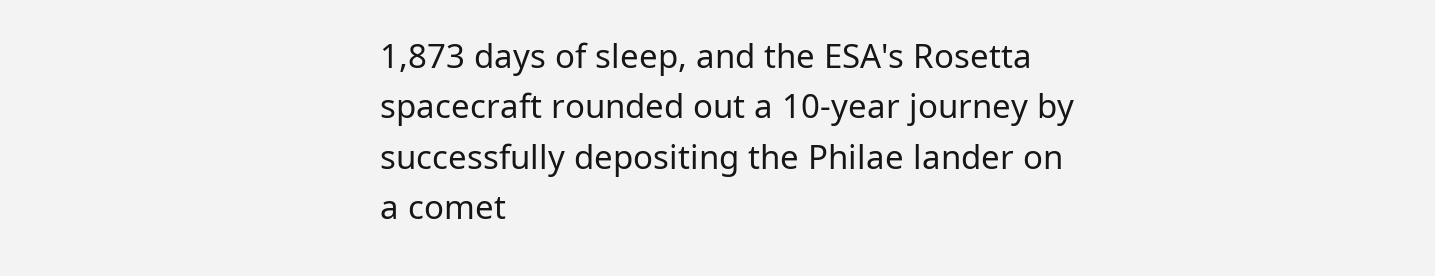1,873 days of sleep, and the ESA's Rosetta spacecraft rounded out a 10-year journey by successfully depositing the Philae lander on a comet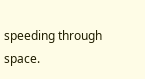speeding through space.